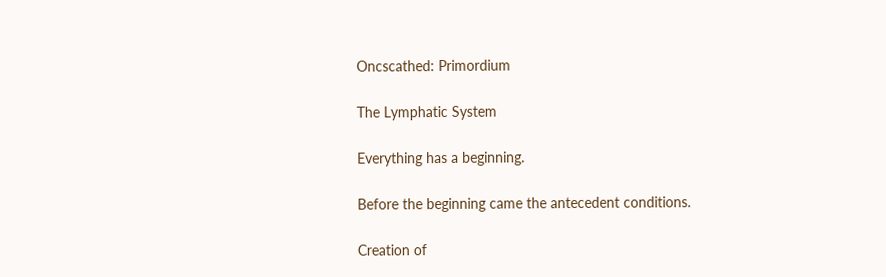Oncscathed: Primordium

The Lymphatic System

Everything has a beginning.

Before the beginning came the antecedent conditions.

Creation of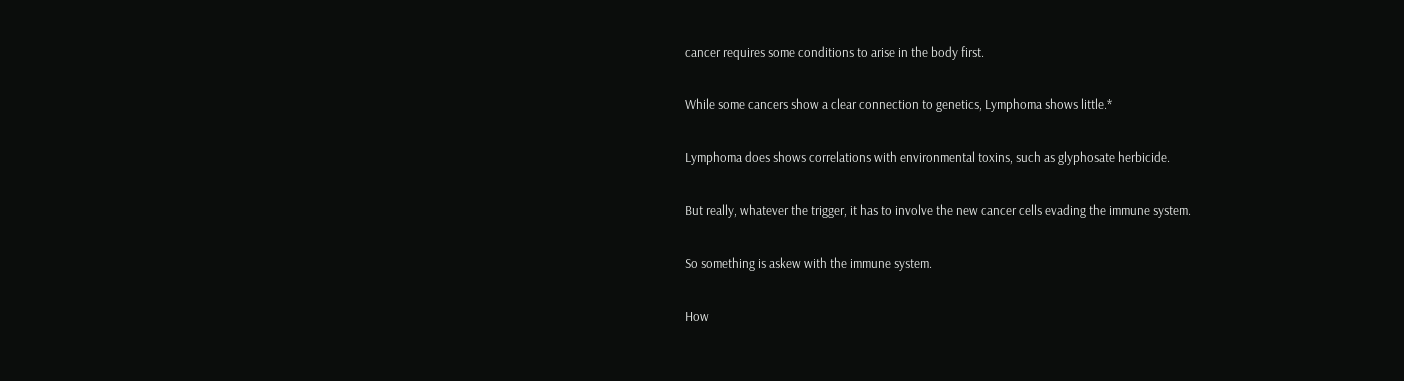cancer requires some conditions to arise in the body first.

While some cancers show a clear connection to genetics, Lymphoma shows little.*

Lymphoma does shows correlations with environmental toxins, such as glyphosate herbicide.

But really, whatever the trigger, it has to involve the new cancer cells evading the immune system.

So something is askew with the immune system.

How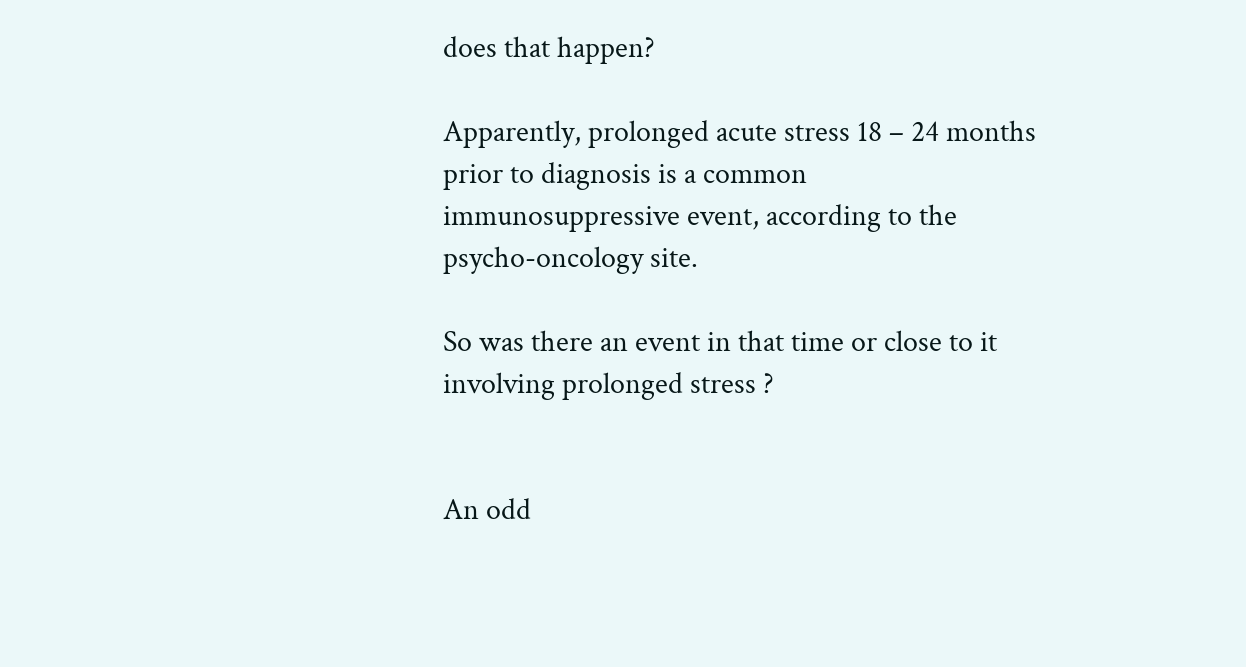does that happen?

Apparently, prolonged acute stress 18 – 24 months prior to diagnosis is a common immunosuppressive event, according to the psycho-oncology site.

So was there an event in that time or close to it involving prolonged stress ?


An odd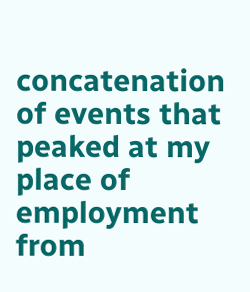concatenation of events that peaked at my place of employment from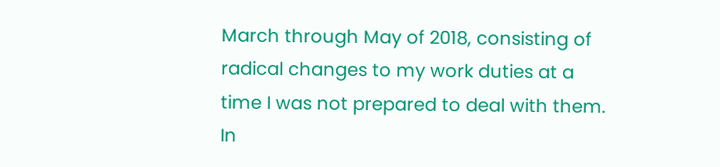March through May of 2018, consisting of radical changes to my work duties at a time I was not prepared to deal with them. In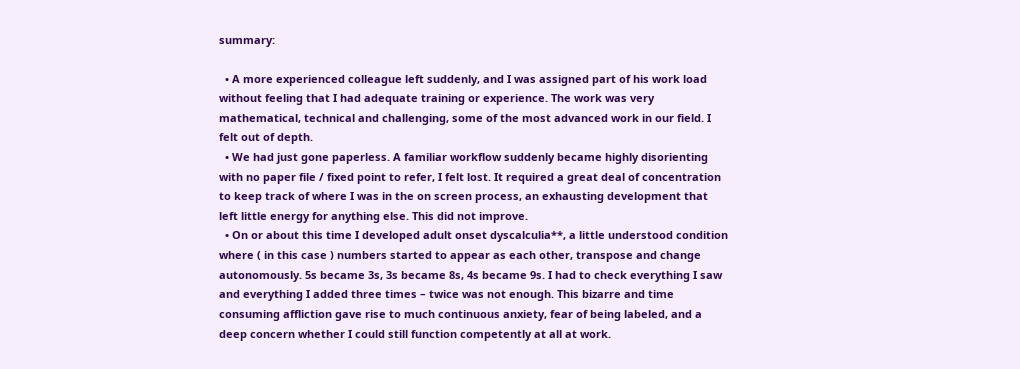summary:

  • A more experienced colleague left suddenly, and I was assigned part of his work load without feeling that I had adequate training or experience. The work was very mathematical, technical and challenging, some of the most advanced work in our field. I felt out of depth.
  • We had just gone paperless. A familiar workflow suddenly became highly disorienting with no paper file / fixed point to refer, I felt lost. It required a great deal of concentration to keep track of where I was in the on screen process, an exhausting development that left little energy for anything else. This did not improve.
  • On or about this time I developed adult onset dyscalculia**, a little understood condition where ( in this case ) numbers started to appear as each other, transpose and change autonomously. 5s became 3s, 3s became 8s, 4s became 9s. I had to check everything I saw and everything I added three times – twice was not enough. This bizarre and time consuming affliction gave rise to much continuous anxiety, fear of being labeled, and a deep concern whether I could still function competently at all at work.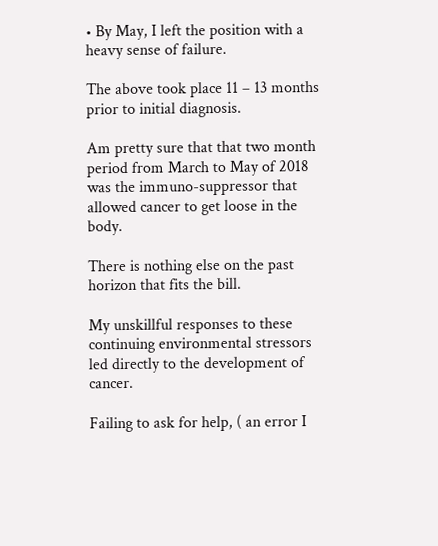• By May, I left the position with a heavy sense of failure.

The above took place 11 – 13 months prior to initial diagnosis.

Am pretty sure that that two month period from March to May of 2018 was the immuno-suppressor that allowed cancer to get loose in the body.

There is nothing else on the past horizon that fits the bill.

My unskillful responses to these continuing environmental stressors led directly to the development of cancer.

Failing to ask for help, ( an error I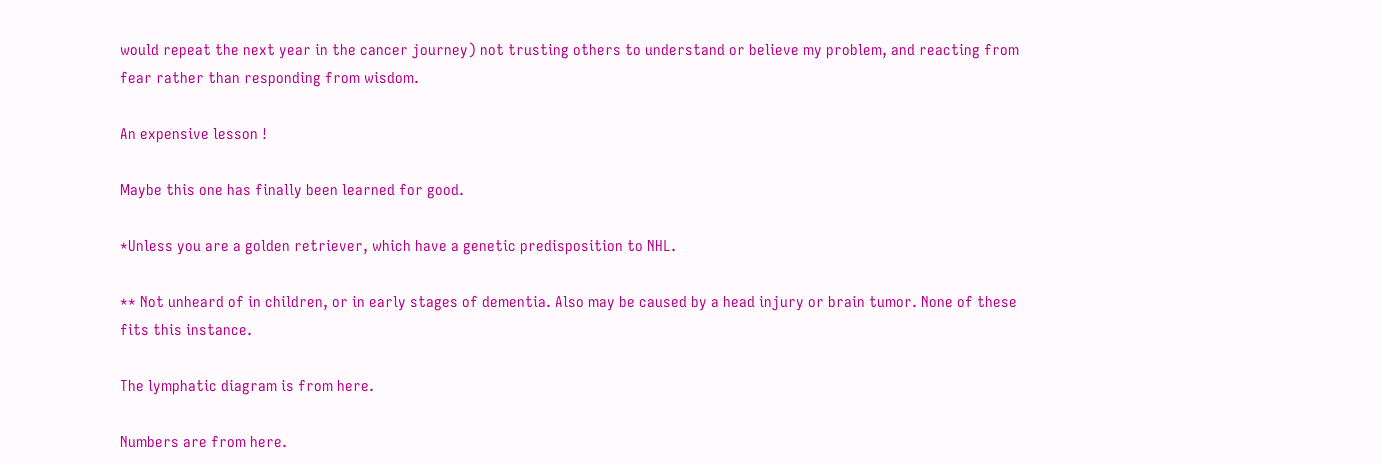would repeat the next year in the cancer journey) not trusting others to understand or believe my problem, and reacting from fear rather than responding from wisdom.

An expensive lesson !

Maybe this one has finally been learned for good.

*Unless you are a golden retriever, which have a genetic predisposition to NHL.

** Not unheard of in children, or in early stages of dementia. Also may be caused by a head injury or brain tumor. None of these fits this instance.

The lymphatic diagram is from here.

Numbers are from here.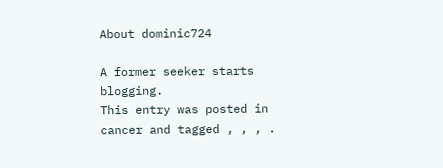About dominic724

A former seeker starts blogging.
This entry was posted in cancer and tagged , , , .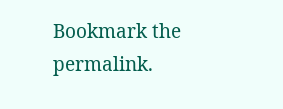Bookmark the permalink.